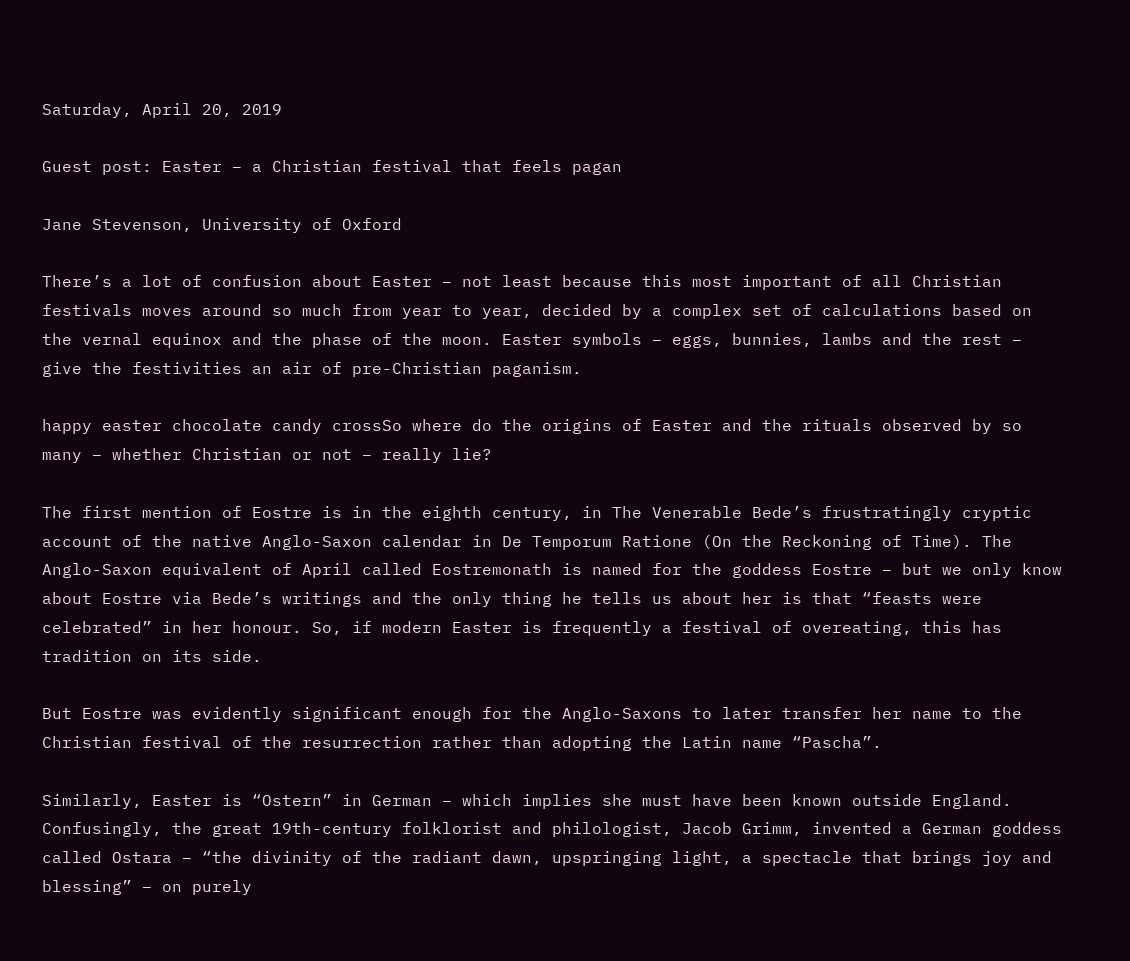Saturday, April 20, 2019

Guest post: Easter – a Christian festival that feels pagan

Jane Stevenson, University of Oxford

There’s a lot of confusion about Easter – not least because this most important of all Christian festivals moves around so much from year to year, decided by a complex set of calculations based on the vernal equinox and the phase of the moon. Easter symbols – eggs, bunnies, lambs and the rest – give the festivities an air of pre-Christian paganism.

happy easter chocolate candy crossSo where do the origins of Easter and the rituals observed by so many – whether Christian or not – really lie?

The first mention of Eostre is in the eighth century, in The Venerable Bede’s frustratingly cryptic account of the native Anglo-Saxon calendar in De Temporum Ratione (On the Reckoning of Time). The Anglo-Saxon equivalent of April called Eostremonath is named for the goddess Eostre – but we only know about Eostre via Bede’s writings and the only thing he tells us about her is that “feasts were celebrated” in her honour. So, if modern Easter is frequently a festival of overeating, this has tradition on its side.

But Eostre was evidently significant enough for the Anglo-Saxons to later transfer her name to the Christian festival of the resurrection rather than adopting the Latin name “Pascha”.

Similarly, Easter is “Ostern” in German – which implies she must have been known outside England. Confusingly, the great 19th-century folklorist and philologist, Jacob Grimm, invented a German goddess called Ostara – “the divinity of the radiant dawn, upspringing light, a spectacle that brings joy and blessing” – on purely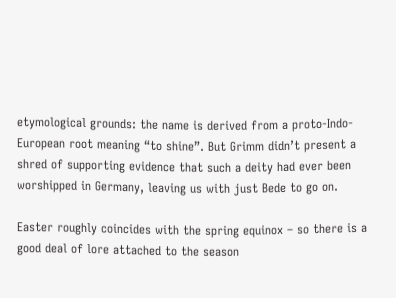etymological grounds: the name is derived from a proto-Indo-European root meaning “to shine”. But Grimm didn’t present a shred of supporting evidence that such a deity had ever been worshipped in Germany, leaving us with just Bede to go on.

Easter roughly coincides with the spring equinox – so there is a good deal of lore attached to the season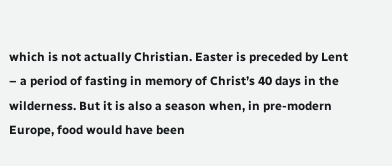which is not actually Christian. Easter is preceded by Lent – a period of fasting in memory of Christ’s 40 days in the wilderness. But it is also a season when, in pre-modern Europe, food would have been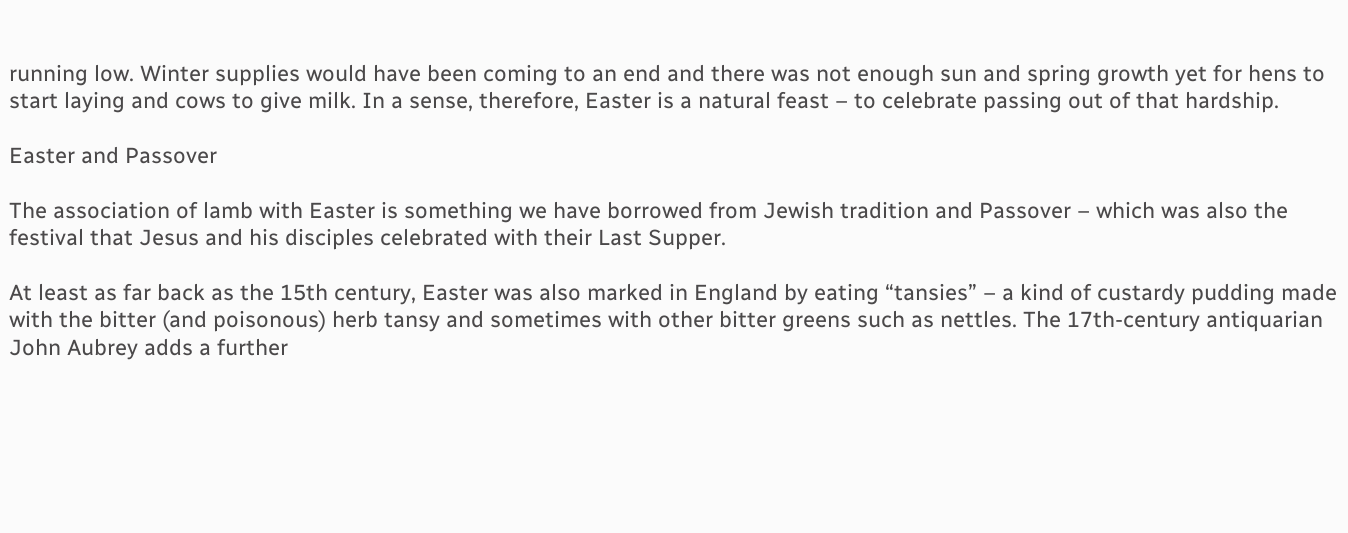running low. Winter supplies would have been coming to an end and there was not enough sun and spring growth yet for hens to start laying and cows to give milk. In a sense, therefore, Easter is a natural feast – to celebrate passing out of that hardship.

Easter and Passover

The association of lamb with Easter is something we have borrowed from Jewish tradition and Passover – which was also the festival that Jesus and his disciples celebrated with their Last Supper.

At least as far back as the 15th century, Easter was also marked in England by eating “tansies” – a kind of custardy pudding made with the bitter (and poisonous) herb tansy and sometimes with other bitter greens such as nettles. The 17th-century antiquarian John Aubrey adds a further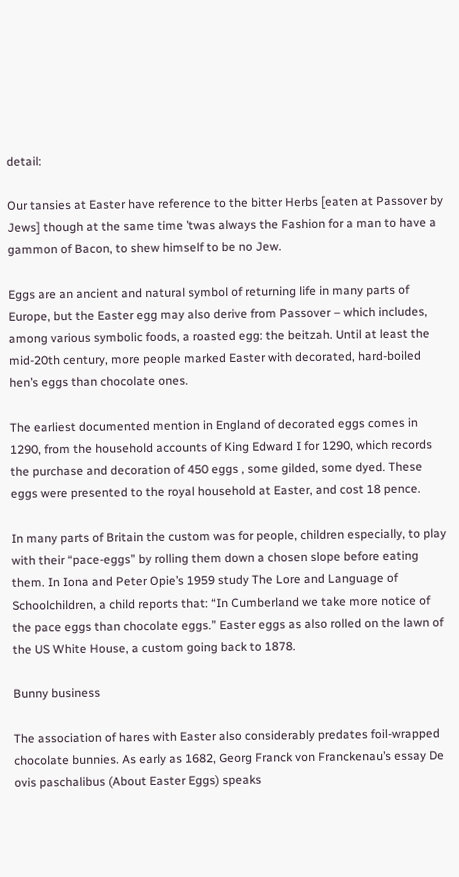detail:

Our tansies at Easter have reference to the bitter Herbs [eaten at Passover by Jews] though at the same time ’twas always the Fashion for a man to have a gammon of Bacon, to shew himself to be no Jew.

Eggs are an ancient and natural symbol of returning life in many parts of Europe, but the Easter egg may also derive from Passover – which includes, among various symbolic foods, a roasted egg: the beitzah. Until at least the mid-20th century, more people marked Easter with decorated, hard-boiled hen’s eggs than chocolate ones.

The earliest documented mention in England of decorated eggs comes in 1290, from the household accounts of King Edward I for 1290, which records the purchase and decoration of 450 eggs , some gilded, some dyed. These eggs were presented to the royal household at Easter, and cost 18 pence.

In many parts of Britain the custom was for people, children especially, to play with their “pace-eggs” by rolling them down a chosen slope before eating them. In Iona and Peter Opie’s 1959 study The Lore and Language of Schoolchildren, a child reports that: “In Cumberland we take more notice of the pace eggs than chocolate eggs.” Easter eggs as also rolled on the lawn of the US White House, a custom going back to 1878.

Bunny business

The association of hares with Easter also considerably predates foil-wrapped chocolate bunnies. As early as 1682, Georg Franck von Franckenau’s essay De ovis paschalibus (About Easter Eggs) speaks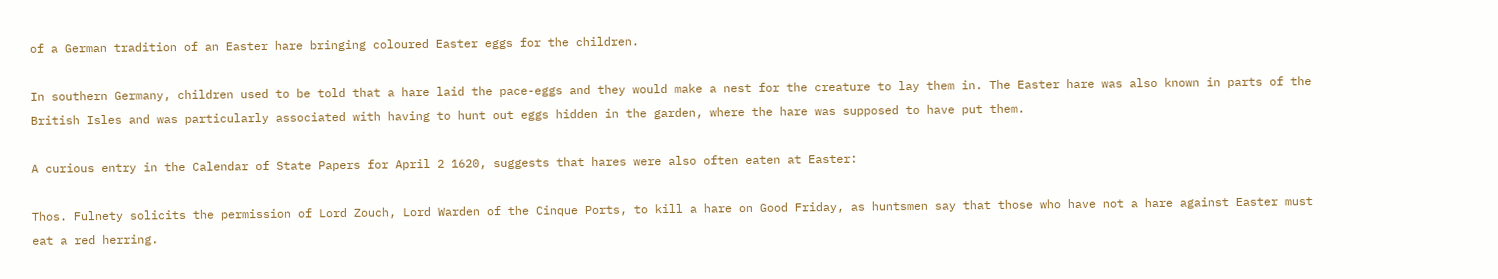of a German tradition of an Easter hare bringing coloured Easter eggs for the children.

In southern Germany, children used to be told that a hare laid the pace-eggs and they would make a nest for the creature to lay them in. The Easter hare was also known in parts of the British Isles and was particularly associated with having to hunt out eggs hidden in the garden, where the hare was supposed to have put them.

A curious entry in the Calendar of State Papers for April 2 1620, suggests that hares were also often eaten at Easter:

Thos. Fulnety solicits the permission of Lord Zouch, Lord Warden of the Cinque Ports, to kill a hare on Good Friday, as huntsmen say that those who have not a hare against Easter must eat a red herring.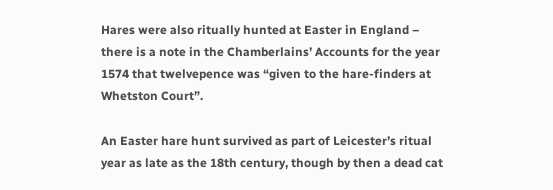Hares were also ritually hunted at Easter in England – there is a note in the Chamberlains’ Accounts for the year 1574 that twelvepence was “given to the hare-finders at Whetston Court”.

An Easter hare hunt survived as part of Leicester’s ritual year as late as the 18th century, though by then a dead cat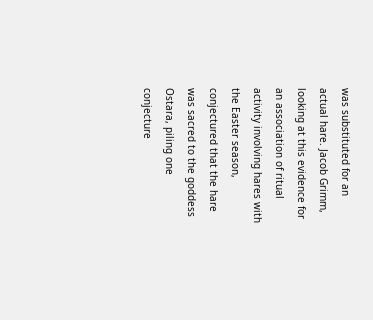was substituted for an actual hare. Jacob Grimm, looking at this evidence for an association of ritual activity involving hares with the Easter season, conjectured that the hare was sacred to the goddess Ostara, piling one conjecture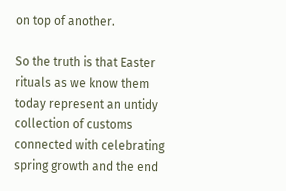on top of another.

So the truth is that Easter rituals as we know them today represent an untidy collection of customs connected with celebrating spring growth and the end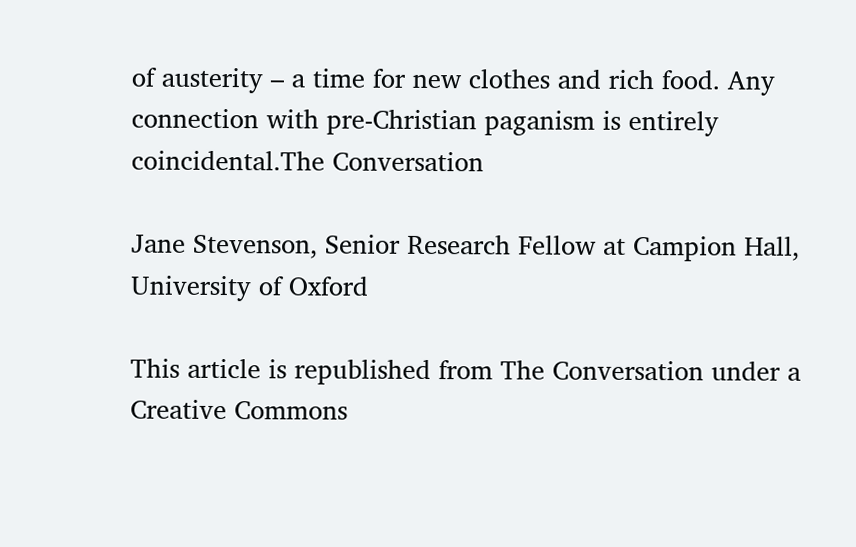of austerity – a time for new clothes and rich food. Any connection with pre-Christian paganism is entirely coincidental.The Conversation

Jane Stevenson, Senior Research Fellow at Campion Hall, University of Oxford

This article is republished from The Conversation under a Creative Commons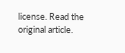license. Read the original article.